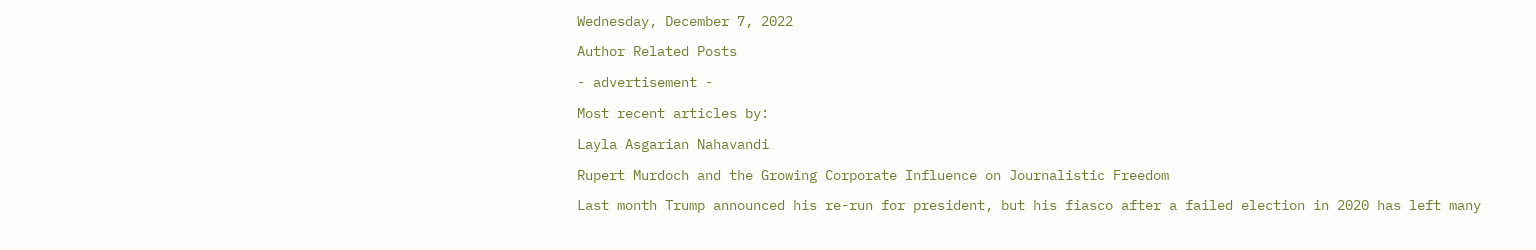Wednesday, December 7, 2022

Author Related Posts

- advertisement -

Most recent articles by:

Layla Asgarian Nahavandi

Rupert Murdoch and the Growing Corporate Influence on Journalistic Freedom

Last month Trump announced his re-run for president, but his fiasco after a failed election in 2020 has left many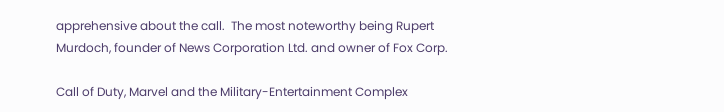apprehensive about the call.  The most noteworthy being Rupert Murdoch, founder of News Corporation Ltd. and owner of Fox Corp.

Call of Duty, Marvel and the Military-Entertainment Complex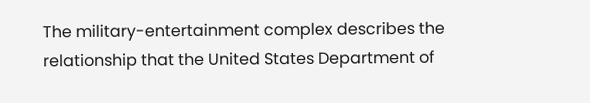The military-entertainment complex describes the relationship that the United States Department of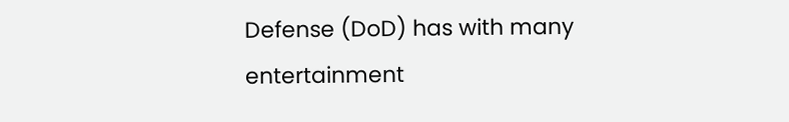Defense (DoD) has with many entertainment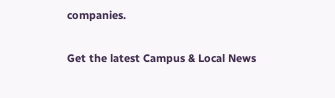companies.

Get the latest Campus & Local News